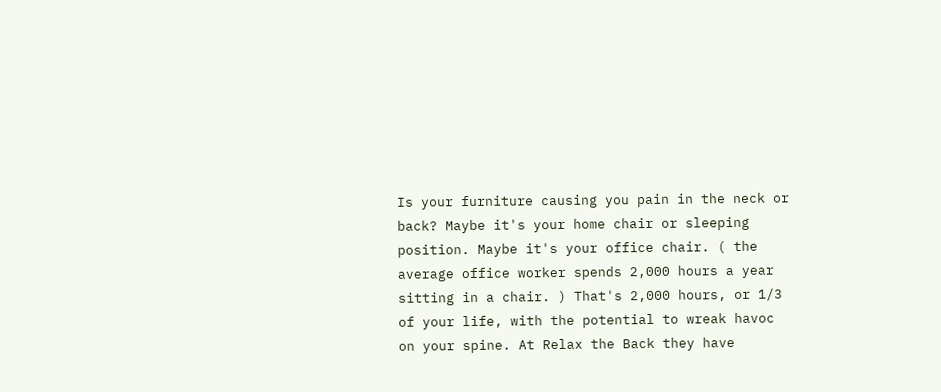Is your furniture causing you pain in the neck or back? Maybe it's your home chair or sleeping position. Maybe it's your office chair. ( the average office worker spends 2,000 hours a year sitting in a chair. ) That's 2,000 hours, or 1/3 of your life, with the potential to wreak havoc on your spine. At Relax the Back they have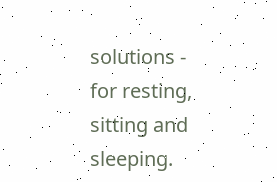solutions - for resting, sitting and sleeping.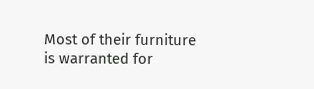Most of their furniture is warranted for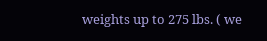weights up to 275 lbs. ( we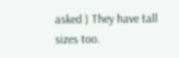asked ) They have tall sizes too.